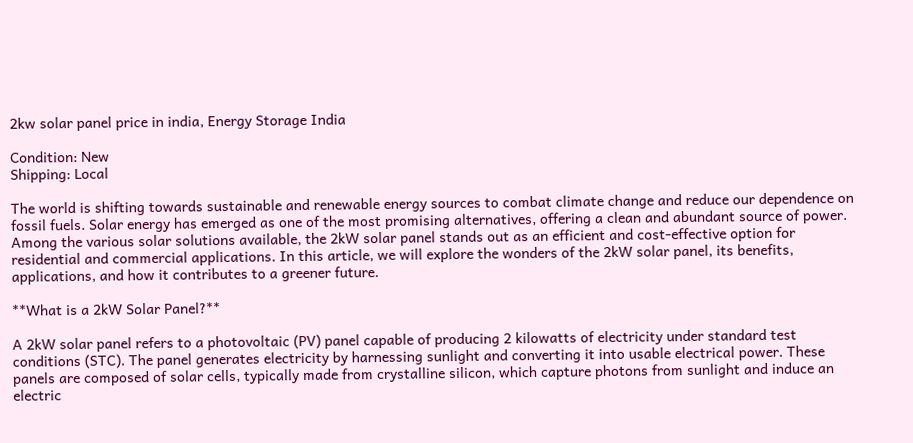2kw solar panel price in india, Energy Storage India

Condition: New
Shipping: Local

The world is shifting towards sustainable and renewable energy sources to combat climate change and reduce our dependence on fossil fuels. Solar energy has emerged as one of the most promising alternatives, offering a clean and abundant source of power. Among the various solar solutions available, the 2kW solar panel stands out as an efficient and cost-effective option for residential and commercial applications. In this article, we will explore the wonders of the 2kW solar panel, its benefits, applications, and how it contributes to a greener future.

**What is a 2kW Solar Panel?**

A 2kW solar panel refers to a photovoltaic (PV) panel capable of producing 2 kilowatts of electricity under standard test conditions (STC). The panel generates electricity by harnessing sunlight and converting it into usable electrical power. These panels are composed of solar cells, typically made from crystalline silicon, which capture photons from sunlight and induce an electric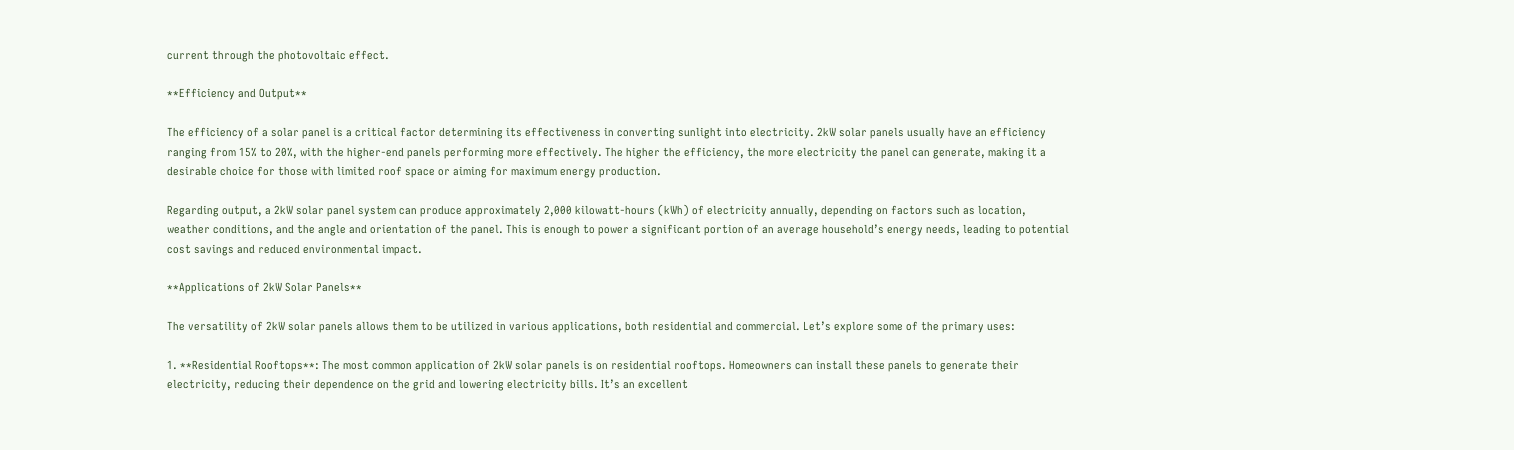current through the photovoltaic effect.

**Efficiency and Output**

The efficiency of a solar panel is a critical factor determining its effectiveness in converting sunlight into electricity. 2kW solar panels usually have an efficiency ranging from 15% to 20%, with the higher-end panels performing more effectively. The higher the efficiency, the more electricity the panel can generate, making it a desirable choice for those with limited roof space or aiming for maximum energy production.

Regarding output, a 2kW solar panel system can produce approximately 2,000 kilowatt-hours (kWh) of electricity annually, depending on factors such as location, weather conditions, and the angle and orientation of the panel. This is enough to power a significant portion of an average household’s energy needs, leading to potential cost savings and reduced environmental impact.

**Applications of 2kW Solar Panels**

The versatility of 2kW solar panels allows them to be utilized in various applications, both residential and commercial. Let’s explore some of the primary uses:

1. **Residential Rooftops**: The most common application of 2kW solar panels is on residential rooftops. Homeowners can install these panels to generate their electricity, reducing their dependence on the grid and lowering electricity bills. It’s an excellent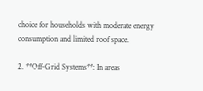choice for households with moderate energy consumption and limited roof space.

2. **Off-Grid Systems**: In areas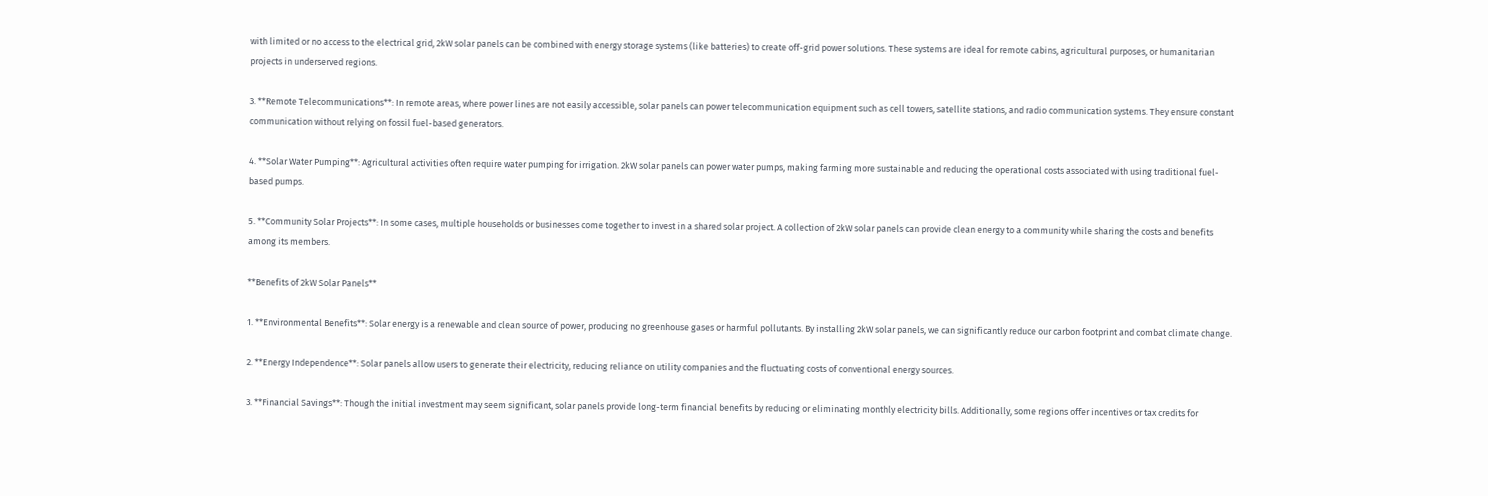with limited or no access to the electrical grid, 2kW solar panels can be combined with energy storage systems (like batteries) to create off-grid power solutions. These systems are ideal for remote cabins, agricultural purposes, or humanitarian projects in underserved regions.

3. **Remote Telecommunications**: In remote areas, where power lines are not easily accessible, solar panels can power telecommunication equipment such as cell towers, satellite stations, and radio communication systems. They ensure constant communication without relying on fossil fuel-based generators.

4. **Solar Water Pumping**: Agricultural activities often require water pumping for irrigation. 2kW solar panels can power water pumps, making farming more sustainable and reducing the operational costs associated with using traditional fuel-based pumps.

5. **Community Solar Projects**: In some cases, multiple households or businesses come together to invest in a shared solar project. A collection of 2kW solar panels can provide clean energy to a community while sharing the costs and benefits among its members.

**Benefits of 2kW Solar Panels**

1. **Environmental Benefits**: Solar energy is a renewable and clean source of power, producing no greenhouse gases or harmful pollutants. By installing 2kW solar panels, we can significantly reduce our carbon footprint and combat climate change.

2. **Energy Independence**: Solar panels allow users to generate their electricity, reducing reliance on utility companies and the fluctuating costs of conventional energy sources.

3. **Financial Savings**: Though the initial investment may seem significant, solar panels provide long-term financial benefits by reducing or eliminating monthly electricity bills. Additionally, some regions offer incentives or tax credits for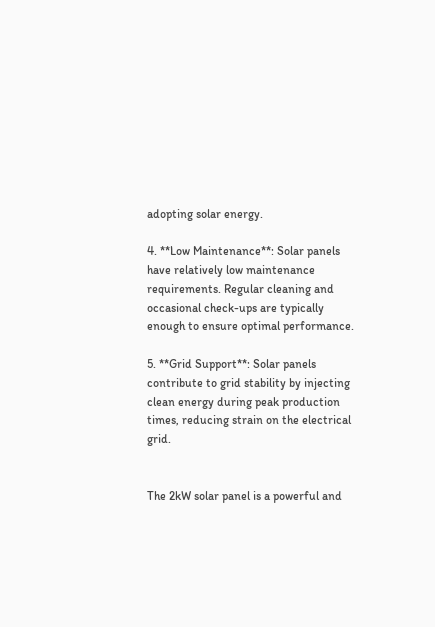adopting solar energy.

4. **Low Maintenance**: Solar panels have relatively low maintenance requirements. Regular cleaning and occasional check-ups are typically enough to ensure optimal performance.

5. **Grid Support**: Solar panels contribute to grid stability by injecting clean energy during peak production times, reducing strain on the electrical grid.


The 2kW solar panel is a powerful and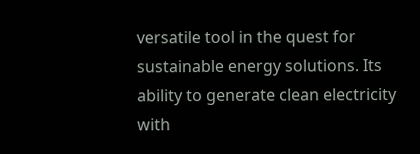versatile tool in the quest for sustainable energy solutions. Its ability to generate clean electricity with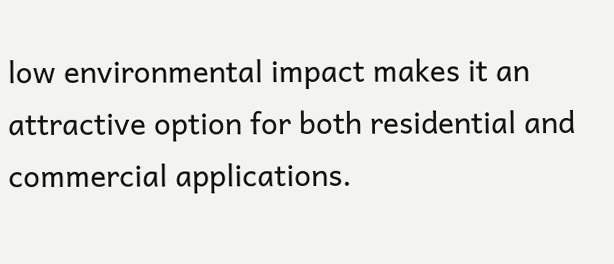low environmental impact makes it an attractive option for both residential and commercial applications.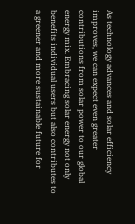As technology advances and solar efficiency improves, we can expect even greater contributions from solar power to our global energy mix. Embracing solar energy not only benefits individual users but also contributes to a greener and more sustainable future for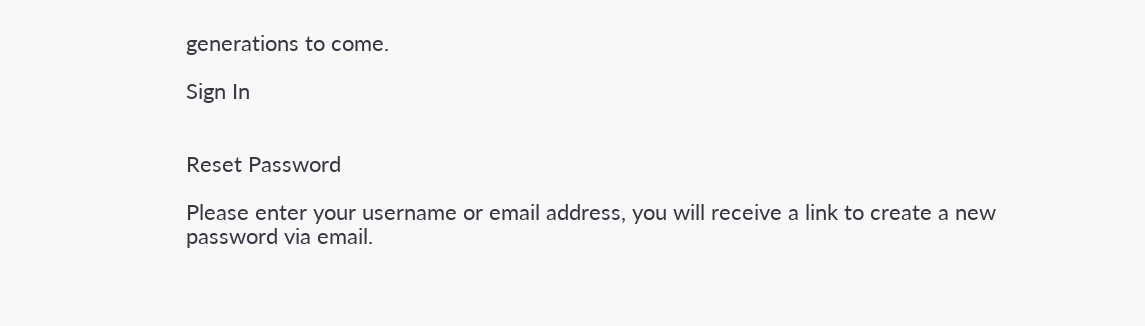generations to come.

Sign In


Reset Password

Please enter your username or email address, you will receive a link to create a new password via email.